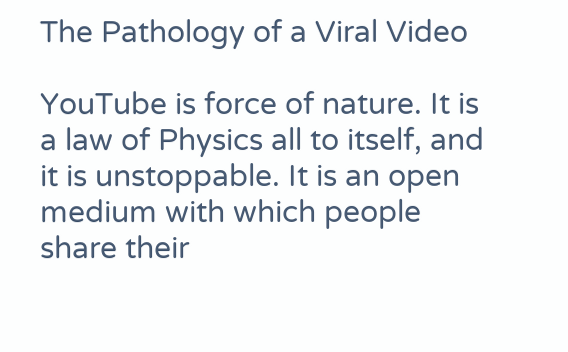The Pathology of a Viral Video

YouTube is force of nature. It is a law of Physics all to itself, and it is unstoppable. It is an open medium with which people share their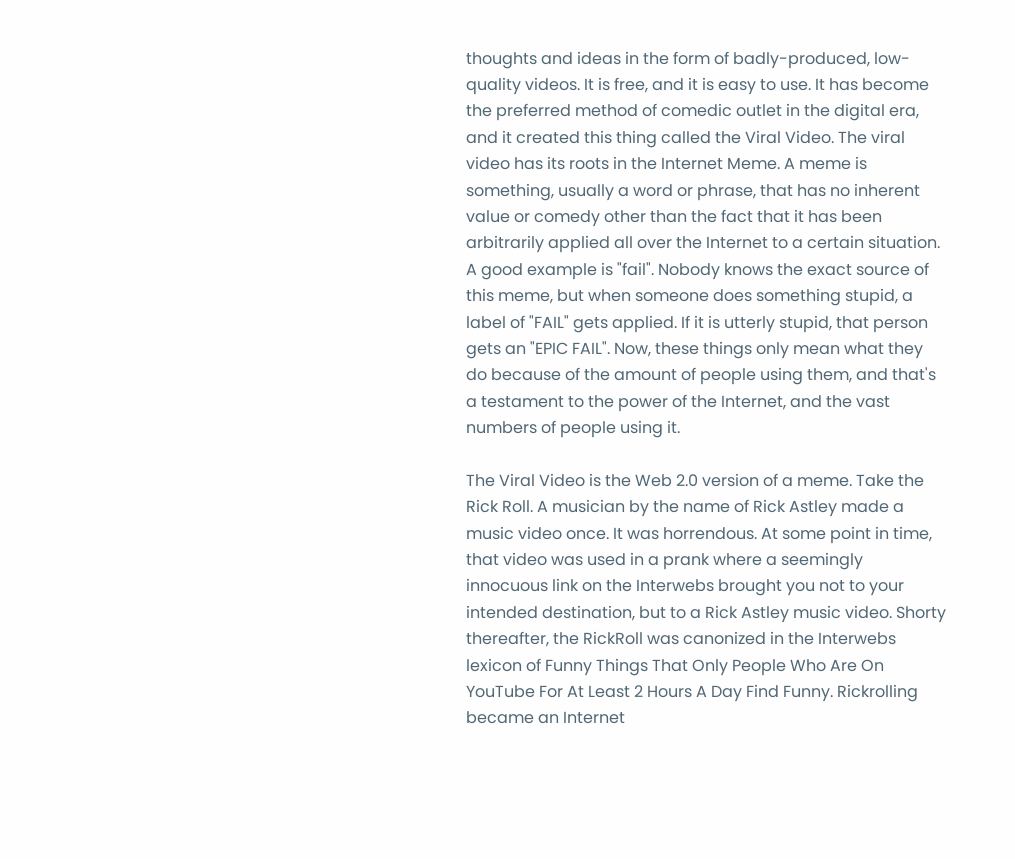thoughts and ideas in the form of badly-produced, low-quality videos. It is free, and it is easy to use. It has become the preferred method of comedic outlet in the digital era, and it created this thing called the Viral Video. The viral video has its roots in the Internet Meme. A meme is something, usually a word or phrase, that has no inherent value or comedy other than the fact that it has been arbitrarily applied all over the Internet to a certain situation. A good example is "fail". Nobody knows the exact source of this meme, but when someone does something stupid, a label of "FAIL" gets applied. If it is utterly stupid, that person gets an "EPIC FAIL". Now, these things only mean what they do because of the amount of people using them, and that's a testament to the power of the Internet, and the vast numbers of people using it.

The Viral Video is the Web 2.0 version of a meme. Take the Rick Roll. A musician by the name of Rick Astley made a music video once. It was horrendous. At some point in time, that video was used in a prank where a seemingly innocuous link on the Interwebs brought you not to your intended destination, but to a Rick Astley music video. Shorty thereafter, the RickRoll was canonized in the Interwebs  lexicon of Funny Things That Only People Who Are On YouTube For At Least 2 Hours A Day Find Funny. Rickrolling became an Internet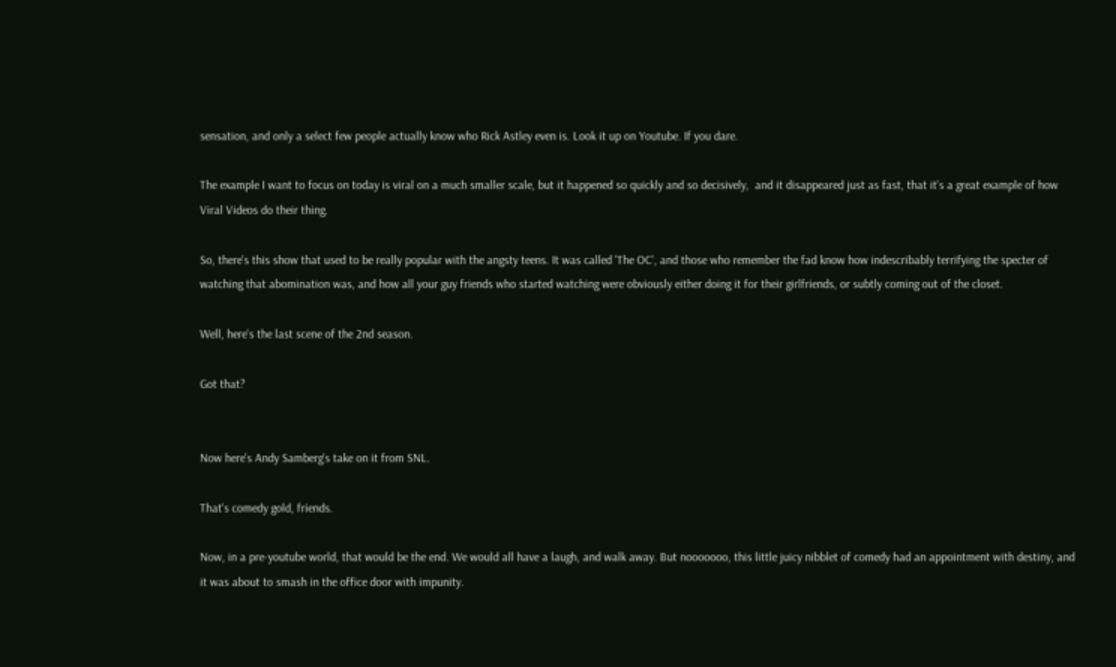sensation, and only a select few people actually know who Rick Astley even is. Look it up on Youtube. If you dare.

The example I want to focus on today is viral on a much smaller scale, but it happened so quickly and so decisively,  and it disappeared just as fast, that it's a great example of how Viral Videos do their thing.

So, there's this show that used to be really popular with the angsty teens. It was called 'The OC', and those who remember the fad know how indescribably terrifying the specter of watching that abomination was, and how all your guy friends who started watching were obviously either doing it for their girlfriends, or subtly coming out of the closet.

Well, here's the last scene of the 2nd season.

Got that?


Now here's Andy Samberg's take on it from SNL.

That's comedy gold, friends.

Now, in a pre-youtube world, that would be the end. We would all have a laugh, and walk away. But nooooooo, this little juicy nibblet of comedy had an appointment with destiny, and it was about to smash in the office door with impunity.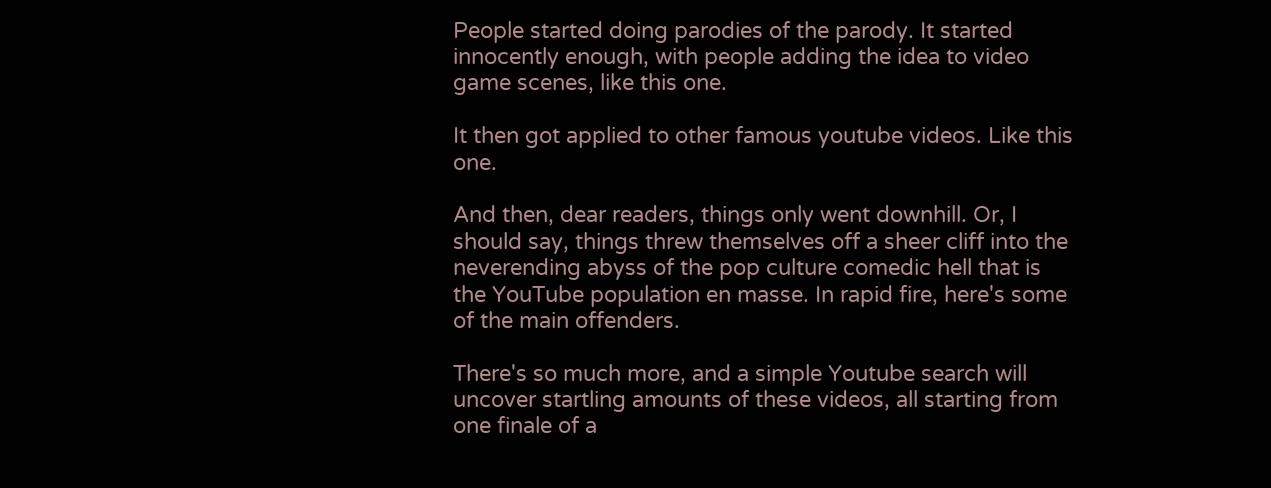People started doing parodies of the parody. It started innocently enough, with people adding the idea to video game scenes, like this one.

It then got applied to other famous youtube videos. Like this one.

And then, dear readers, things only went downhill. Or, I should say, things threw themselves off a sheer cliff into the neverending abyss of the pop culture comedic hell that is the YouTube population en masse. In rapid fire, here's some of the main offenders.

There's so much more, and a simple Youtube search will uncover startling amounts of these videos, all starting from one finale of a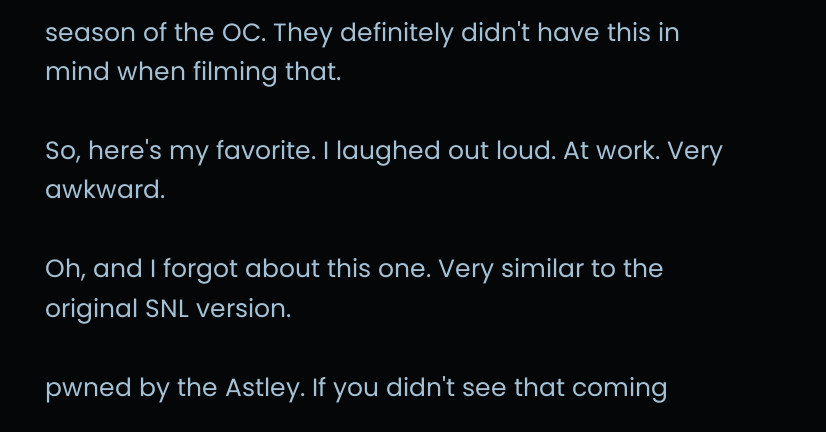season of the OC. They definitely didn't have this in mind when filming that.

So, here's my favorite. I laughed out loud. At work. Very awkward.

Oh, and I forgot about this one. Very similar to the original SNL version.

pwned by the Astley. If you didn't see that coming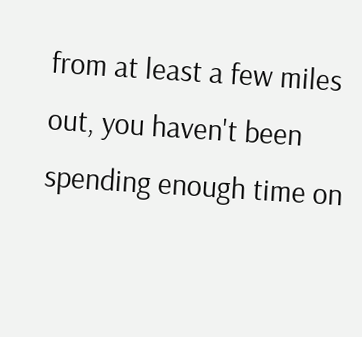from at least a few miles out, you haven't been spending enough time on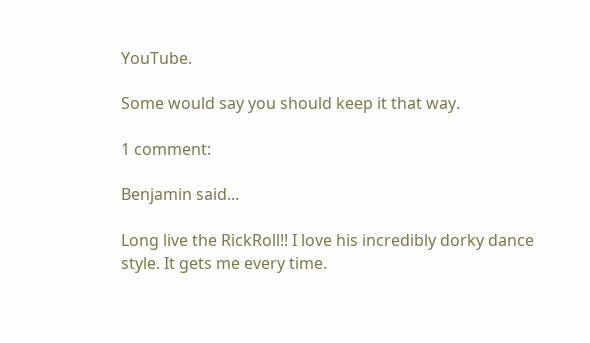YouTube.

Some would say you should keep it that way.

1 comment:

Benjamin said...

Long live the RickRoll!! I love his incredibly dorky dance style. It gets me every time.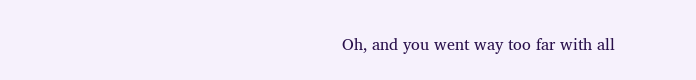Oh, and you went way too far with all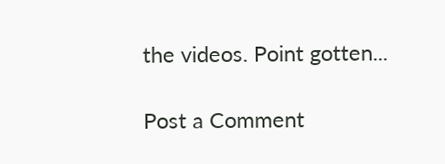the videos. Point gotten...

Post a Comment